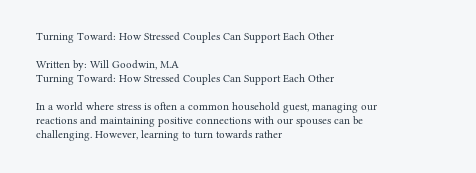Turning Toward: How Stressed Couples Can Support Each Other

Written by: Will Goodwin, M.A
Turning Toward: How Stressed Couples Can Support Each Other

In a world where stress is often a common household guest, managing our reactions and maintaining positive connections with our spouses can be challenging. However, learning to turn towards rather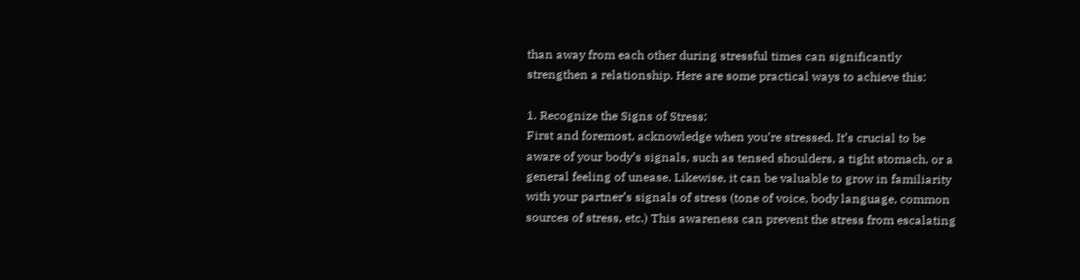than away from each other during stressful times can significantly strengthen a relationship. Here are some practical ways to achieve this:

1. Recognize the Signs of Stress:
First and foremost, acknowledge when you’re stressed. It’s crucial to be aware of your body’s signals, such as tensed shoulders, a tight stomach, or a general feeling of unease. Likewise, it can be valuable to grow in familiarity with your partner’s signals of stress (tone of voice, body language, common sources of stress, etc.) This awareness can prevent the stress from escalating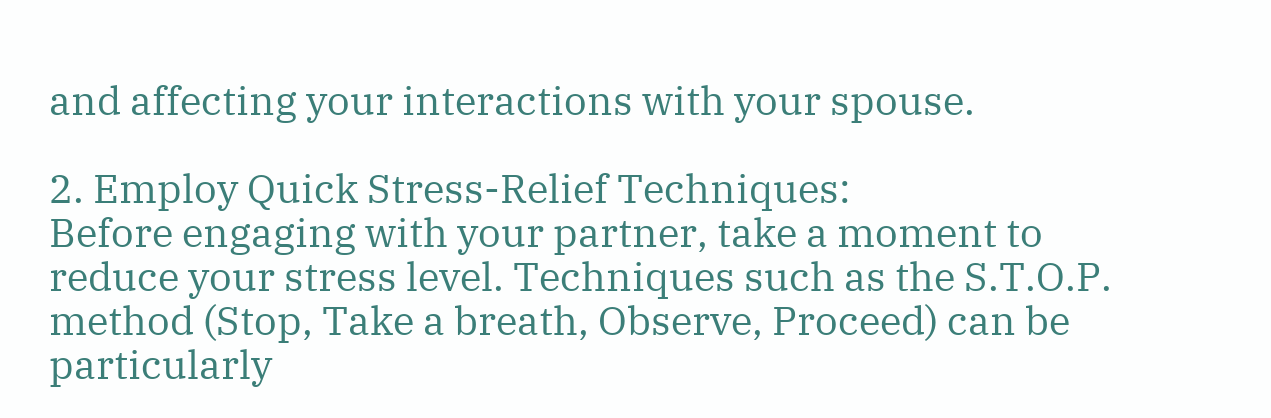and affecting your interactions with your spouse.

2. Employ Quick Stress-Relief Techniques:
Before engaging with your partner, take a moment to reduce your stress level. Techniques such as the S.T.O.P. method (Stop, Take a breath, Observe, Proceed) can be particularly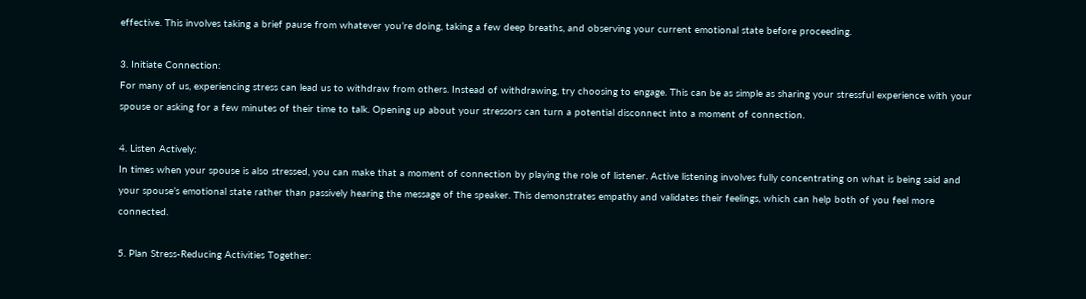effective. This involves taking a brief pause from whatever you’re doing, taking a few deep breaths, and observing your current emotional state before proceeding.

3. Initiate Connection:
For many of us, experiencing stress can lead us to withdraw from others. Instead of withdrawing, try choosing to engage. This can be as simple as sharing your stressful experience with your spouse or asking for a few minutes of their time to talk. Opening up about your stressors can turn a potential disconnect into a moment of connection.

4. Listen Actively:
In times when your spouse is also stressed, you can make that a moment of connection by playing the role of listener. Active listening involves fully concentrating on what is being said and your spouse’s emotional state rather than passively hearing the message of the speaker. This demonstrates empathy and validates their feelings, which can help both of you feel more connected.

5. Plan Stress-Reducing Activities Together: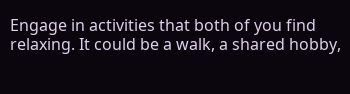Engage in activities that both of you find relaxing. It could be a walk, a shared hobby,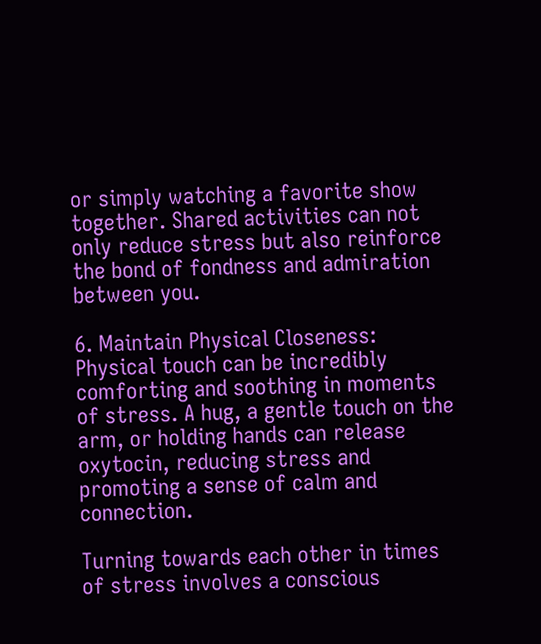or simply watching a favorite show together. Shared activities can not only reduce stress but also reinforce the bond of fondness and admiration between you.

6. Maintain Physical Closeness:
Physical touch can be incredibly comforting and soothing in moments of stress. A hug, a gentle touch on the arm, or holding hands can release oxytocin, reducing stress and promoting a sense of calm and connection.

Turning towards each other in times of stress involves a conscious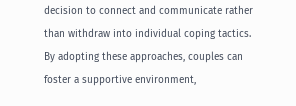decision to connect and communicate rather than withdraw into individual coping tactics. By adopting these approaches, couples can foster a supportive environment,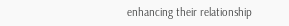enhancing their relationship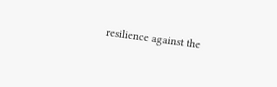resilience against the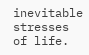inevitable stresses of life.